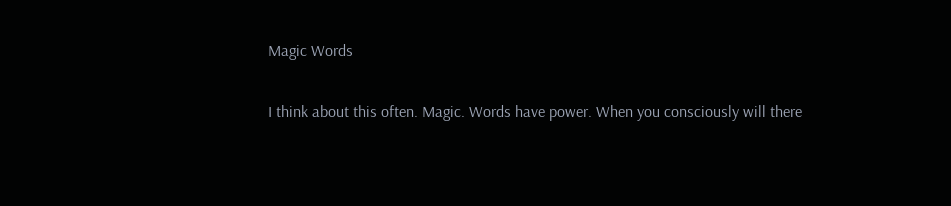Magic Words

I think about this often. Magic. Words have power. When you consciously will there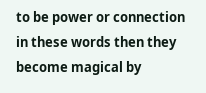to be power or connection in these words then they become magical by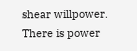shear willpower. There is power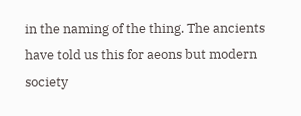in the naming of the thing. The ancients have told us this for aeons but modern society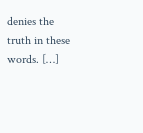denies the truth in these words. […]